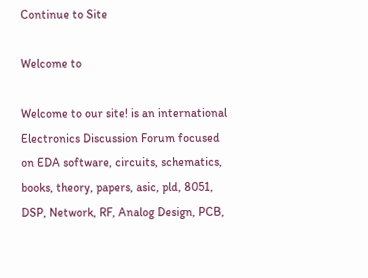Continue to Site

Welcome to

Welcome to our site! is an international Electronics Discussion Forum focused on EDA software, circuits, schematics, books, theory, papers, asic, pld, 8051, DSP, Network, RF, Analog Design, PCB,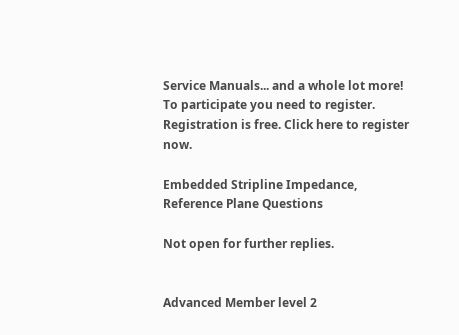Service Manuals... and a whole lot more! To participate you need to register. Registration is free. Click here to register now.

Embedded Stripline Impedance, Reference Plane Questions

Not open for further replies.


Advanced Member level 2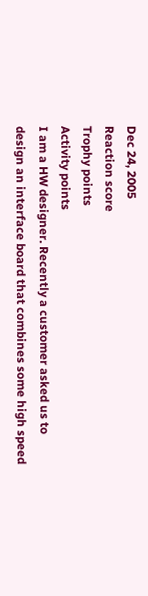Dec 24, 2005
Reaction score
Trophy points
Activity points
I am a HW designer. Recently a customer asked us to design an interface board that combines some high speed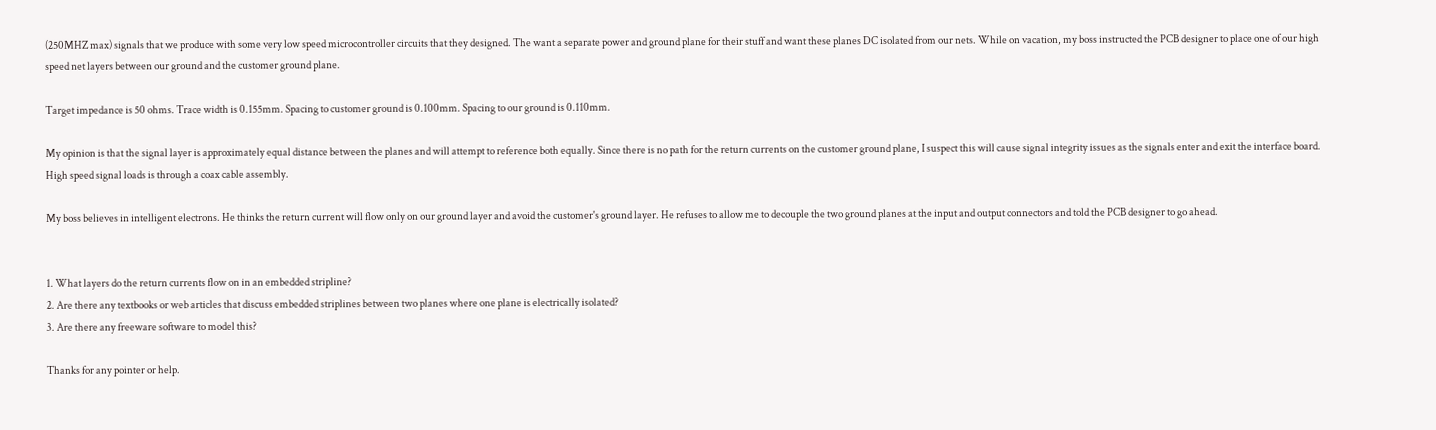(250MHZ max) signals that we produce with some very low speed microcontroller circuits that they designed. The want a separate power and ground plane for their stuff and want these planes DC isolated from our nets. While on vacation, my boss instructed the PCB designer to place one of our high speed net layers between our ground and the customer ground plane.

Target impedance is 50 ohms. Trace width is 0.155mm. Spacing to customer ground is 0.100mm. Spacing to our ground is 0.110mm.

My opinion is that the signal layer is approximately equal distance between the planes and will attempt to reference both equally. Since there is no path for the return currents on the customer ground plane, I suspect this will cause signal integrity issues as the signals enter and exit the interface board. High speed signal loads is through a coax cable assembly.

My boss believes in intelligent electrons. He thinks the return current will flow only on our ground layer and avoid the customer's ground layer. He refuses to allow me to decouple the two ground planes at the input and output connectors and told the PCB designer to go ahead.


1. What layers do the return currents flow on in an embedded stripline?
2. Are there any textbooks or web articles that discuss embedded striplines between two planes where one plane is electrically isolated?
3. Are there any freeware software to model this?

Thanks for any pointer or help.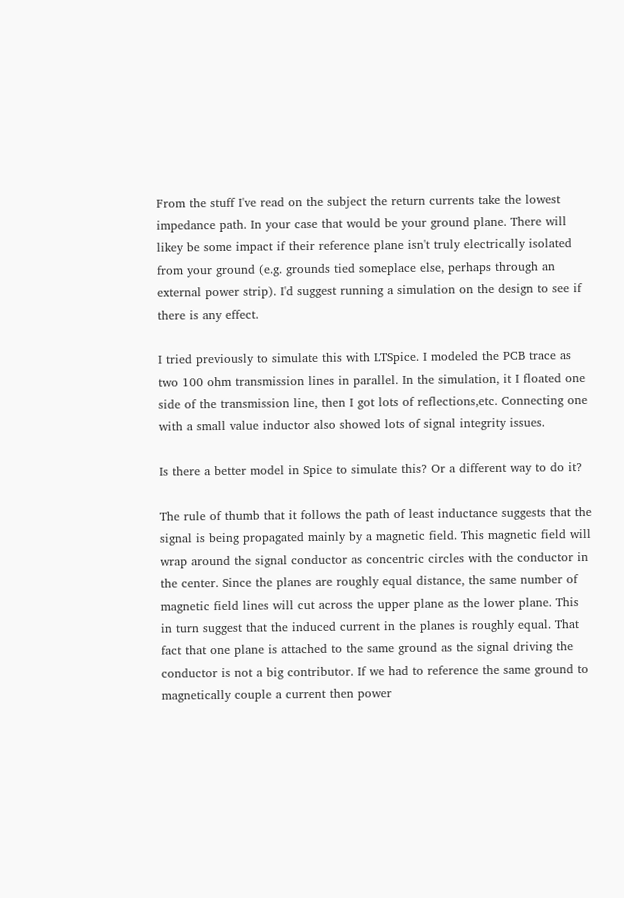From the stuff I've read on the subject the return currents take the lowest impedance path. In your case that would be your ground plane. There will likey be some impact if their reference plane isn't truly electrically isolated from your ground (e.g. grounds tied someplace else, perhaps through an external power strip). I'd suggest running a simulation on the design to see if there is any effect.

I tried previously to simulate this with LTSpice. I modeled the PCB trace as two 100 ohm transmission lines in parallel. In the simulation, it I floated one side of the transmission line, then I got lots of reflections,etc. Connecting one with a small value inductor also showed lots of signal integrity issues.

Is there a better model in Spice to simulate this? Or a different way to do it?

The rule of thumb that it follows the path of least inductance suggests that the signal is being propagated mainly by a magnetic field. This magnetic field will wrap around the signal conductor as concentric circles with the conductor in the center. Since the planes are roughly equal distance, the same number of magnetic field lines will cut across the upper plane as the lower plane. This in turn suggest that the induced current in the planes is roughly equal. That fact that one plane is attached to the same ground as the signal driving the conductor is not a big contributor. If we had to reference the same ground to magnetically couple a current then power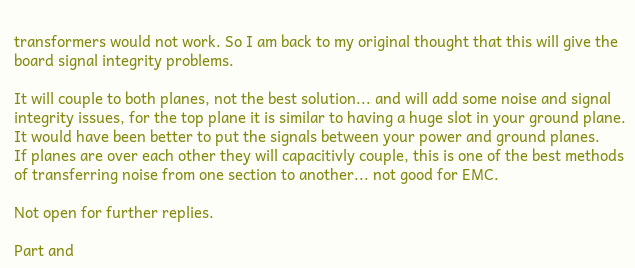transformers would not work. So I am back to my original thought that this will give the board signal integrity problems.

It will couple to both planes, not the best solution... and will add some noise and signal integrity issues, for the top plane it is similar to having a huge slot in your ground plane. It would have been better to put the signals between your power and ground planes.
If planes are over each other they will capacitivly couple, this is one of the best methods of transferring noise from one section to another... not good for EMC.

Not open for further replies.

Part and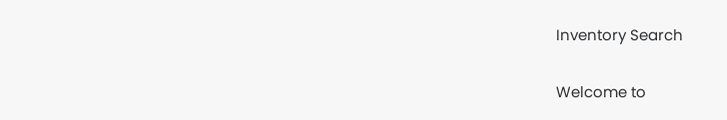Inventory Search

Welcome to